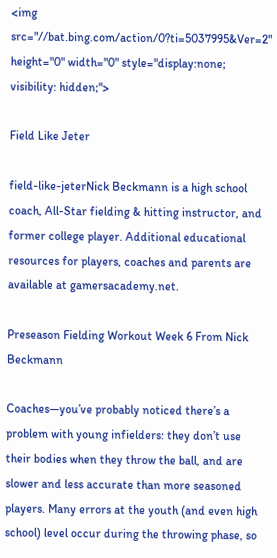<img src="//bat.bing.com/action/0?ti=5037995&Ver=2" height="0" width="0" style="display:none; visibility: hidden;">

Field Like Jeter

field-like-jeterNick Beckmann is a high school coach, All-Star fielding & hitting instructor, and former college player. Additional educational resources for players, coaches and parents are available at gamersacademy.net.

Preseason Fielding Workout Week 6 From Nick Beckmann

Coaches—you’ve probably noticed there’s a problem with young infielders: they don’t use their bodies when they throw the ball, and are slower and less accurate than more seasoned players. Many errors at the youth (and even high school) level occur during the throwing phase, so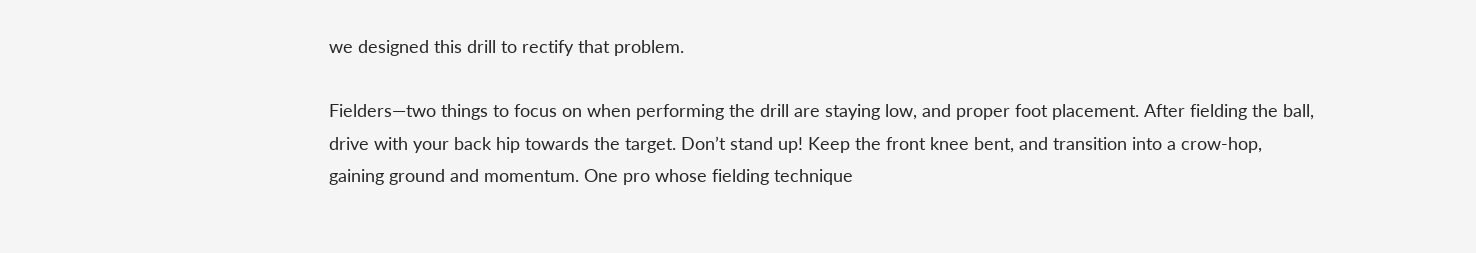we designed this drill to rectify that problem.

Fielders—two things to focus on when performing the drill are staying low, and proper foot placement. After fielding the ball, drive with your back hip towards the target. Don’t stand up! Keep the front knee bent, and transition into a crow-hop, gaining ground and momentum. One pro whose fielding technique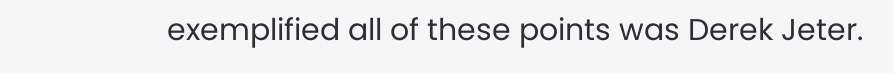exemplified all of these points was Derek Jeter.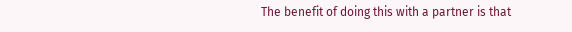The benefit of doing this with a partner is that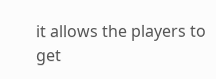it allows the players to get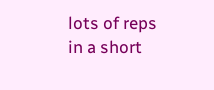lots of reps in a short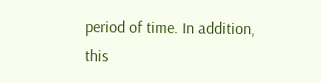period of time. In addition, this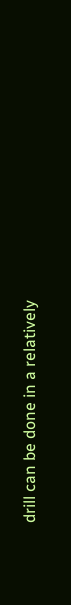drill can be done in a relatively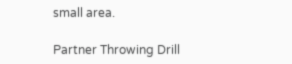small area.

Partner Throwing Drill